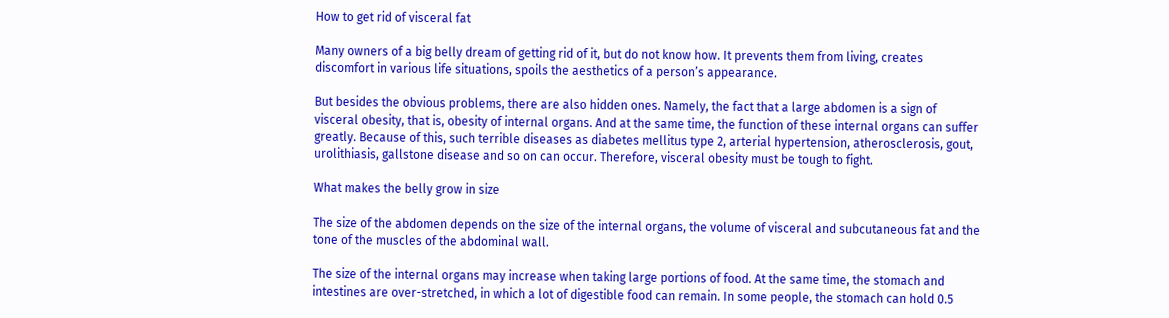How to get rid of visceral fat

Many owners of a big belly dream of getting rid of it, but do not know how. It prevents them from living, creates discomfort in various life situations, spoils the aesthetics of a person’s appearance.

But besides the obvious problems, there are also hidden ones. Namely, the fact that a large abdomen is a sign of visceral obesity, that is, obesity of internal organs. And at the same time, the function of these internal organs can suffer greatly. Because of this, such terrible diseases as diabetes mellitus type 2, arterial hypertension, atherosclerosis, gout, urolithiasis, gallstone disease and so on can occur. Therefore, visceral obesity must be tough to fight.

What makes the belly grow in size

The size of the abdomen depends on the size of the internal organs, the volume of visceral and subcutaneous fat and the tone of the muscles of the abdominal wall.

The size of the internal organs may increase when taking large portions of food. At the same time, the stomach and intestines are over-stretched, in which a lot of digestible food can remain. In some people, the stomach can hold 0.5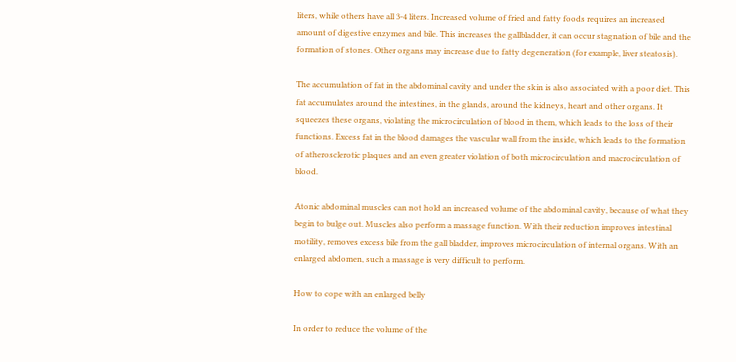liters, while others have all 3-4 liters. Increased volume of fried and fatty foods requires an increased amount of digestive enzymes and bile. This increases the gallbladder, it can occur stagnation of bile and the formation of stones. Other organs may increase due to fatty degeneration (for example, liver steatosis).

The accumulation of fat in the abdominal cavity and under the skin is also associated with a poor diet. This fat accumulates around the intestines, in the glands, around the kidneys, heart and other organs. It squeezes these organs, violating the microcirculation of blood in them, which leads to the loss of their functions. Excess fat in the blood damages the vascular wall from the inside, which leads to the formation of atherosclerotic plaques and an even greater violation of both microcirculation and macrocirculation of blood.

Atonic abdominal muscles can not hold an increased volume of the abdominal cavity, because of what they begin to bulge out. Muscles also perform a massage function. With their reduction improves intestinal motility, removes excess bile from the gall bladder, improves microcirculation of internal organs. With an enlarged abdomen, such a massage is very difficult to perform.

How to cope with an enlarged belly

In order to reduce the volume of the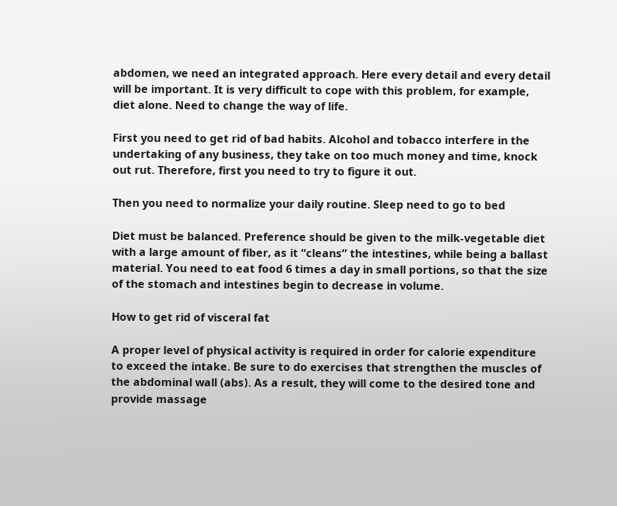abdomen, we need an integrated approach. Here every detail and every detail will be important. It is very difficult to cope with this problem, for example, diet alone. Need to change the way of life.

First you need to get rid of bad habits. Alcohol and tobacco interfere in the undertaking of any business, they take on too much money and time, knock out rut. Therefore, first you need to try to figure it out.

Then you need to normalize your daily routine. Sleep need to go to bed

Diet must be balanced. Preference should be given to the milk-vegetable diet with a large amount of fiber, as it “cleans” the intestines, while being a ballast material. You need to eat food 6 times a day in small portions, so that the size of the stomach and intestines begin to decrease in volume.

How to get rid of visceral fat

A proper level of physical activity is required in order for calorie expenditure to exceed the intake. Be sure to do exercises that strengthen the muscles of the abdominal wall (abs). As a result, they will come to the desired tone and provide massage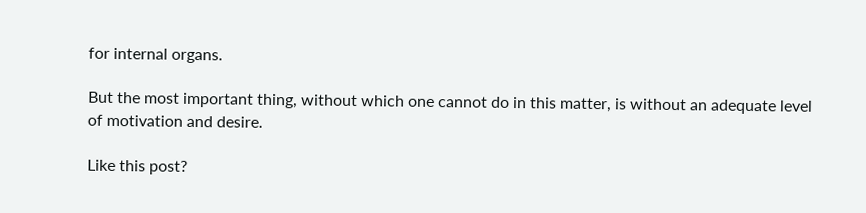for internal organs.

But the most important thing, without which one cannot do in this matter, is without an adequate level of motivation and desire.

Like this post?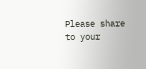Please share to your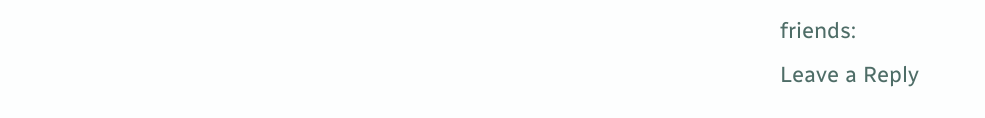friends:
Leave a Reply